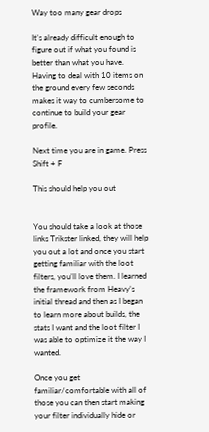Way too many gear drops

It’s already difficult enough to figure out if what you found is better than what you have. Having to deal with 10 items on the ground every few seconds makes it way to cumbersome to continue to build your gear profile.

Next time you are in game. Press Shift + F

This should help you out


You should take a look at those links Trikster linked, they will help you out a lot and once you start getting familiar with the loot filters, you’ll love them. I learned the framework from Heavy’s initial thread and then as I began to learn more about builds, the stats I want and the loot filter I was able to optimize it the way I wanted.

Once you get familiar/comfortable with all of those you can then start making your filter individually hide or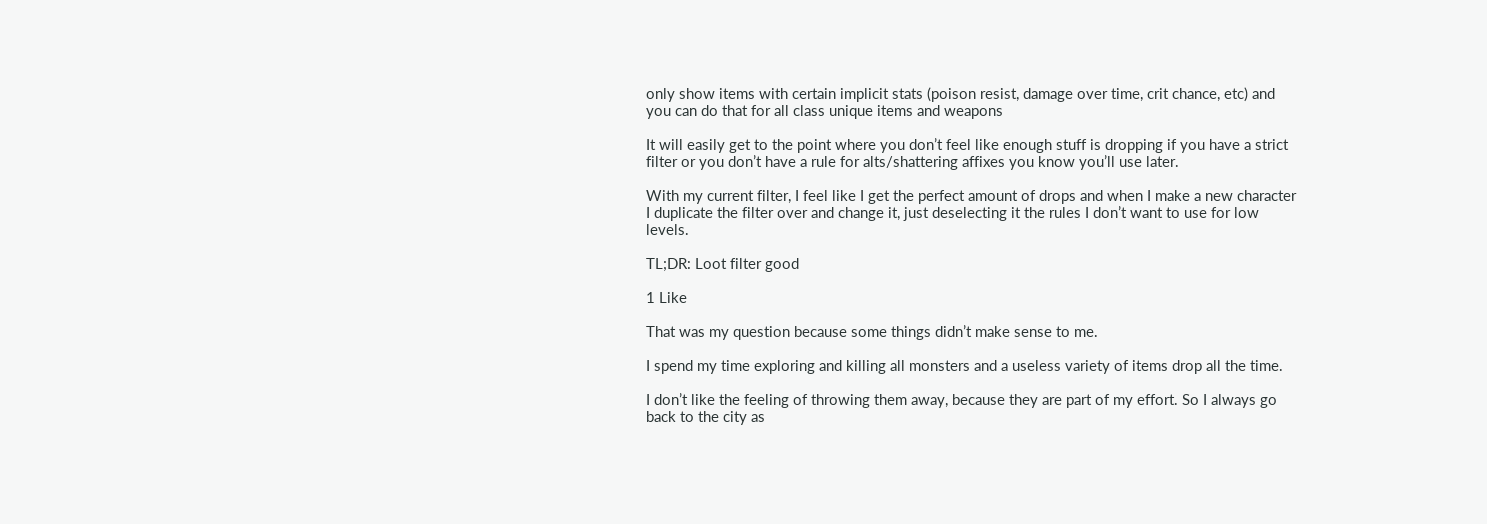only show items with certain implicit stats (poison resist, damage over time, crit chance, etc) and you can do that for all class unique items and weapons

It will easily get to the point where you don’t feel like enough stuff is dropping if you have a strict filter or you don’t have a rule for alts/shattering affixes you know you’ll use later.

With my current filter, I feel like I get the perfect amount of drops and when I make a new character I duplicate the filter over and change it, just deselecting it the rules I don’t want to use for low levels.

TL;DR: Loot filter good

1 Like

That was my question because some things didn’t make sense to me.

I spend my time exploring and killing all monsters and a useless variety of items drop all the time.

I don’t like the feeling of throwing them away, because they are part of my effort. So I always go back to the city as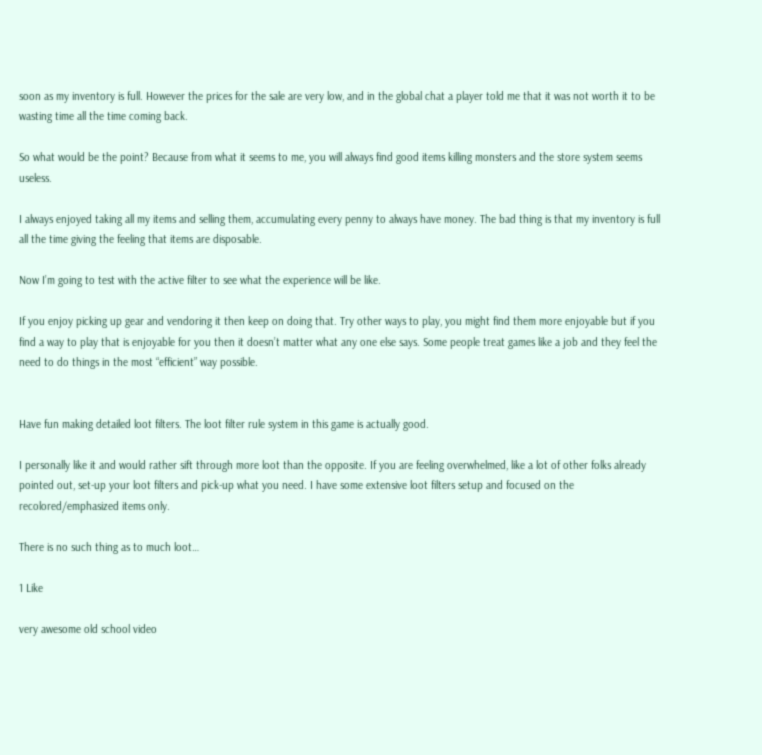soon as my inventory is full. However the prices for the sale are very low, and in the global chat a player told me that it was not worth it to be wasting time all the time coming back.

So what would be the point? Because from what it seems to me, you will always find good items killing monsters and the store system seems useless.

I always enjoyed taking all my items and selling them, accumulating every penny to always have money. The bad thing is that my inventory is full all the time giving the feeling that items are disposable.

Now I’m going to test with the active filter to see what the experience will be like.

If you enjoy picking up gear and vendoring it then keep on doing that. Try other ways to play, you might find them more enjoyable but if you find a way to play that is enjoyable for you then it doesn’t matter what any one else says. Some people treat games like a job and they feel the need to do things in the most “efficient” way possible.


Have fun making detailed loot filters. The loot filter rule system in this game is actually good.

I personally like it and would rather sift through more loot than the opposite. If you are feeling overwhelmed, like a lot of other folks already pointed out, set-up your loot filters and pick-up what you need. I have some extensive loot filters setup and focused on the recolored/emphasized items only.

There is no such thing as to much loot…

1 Like

very awesome old school video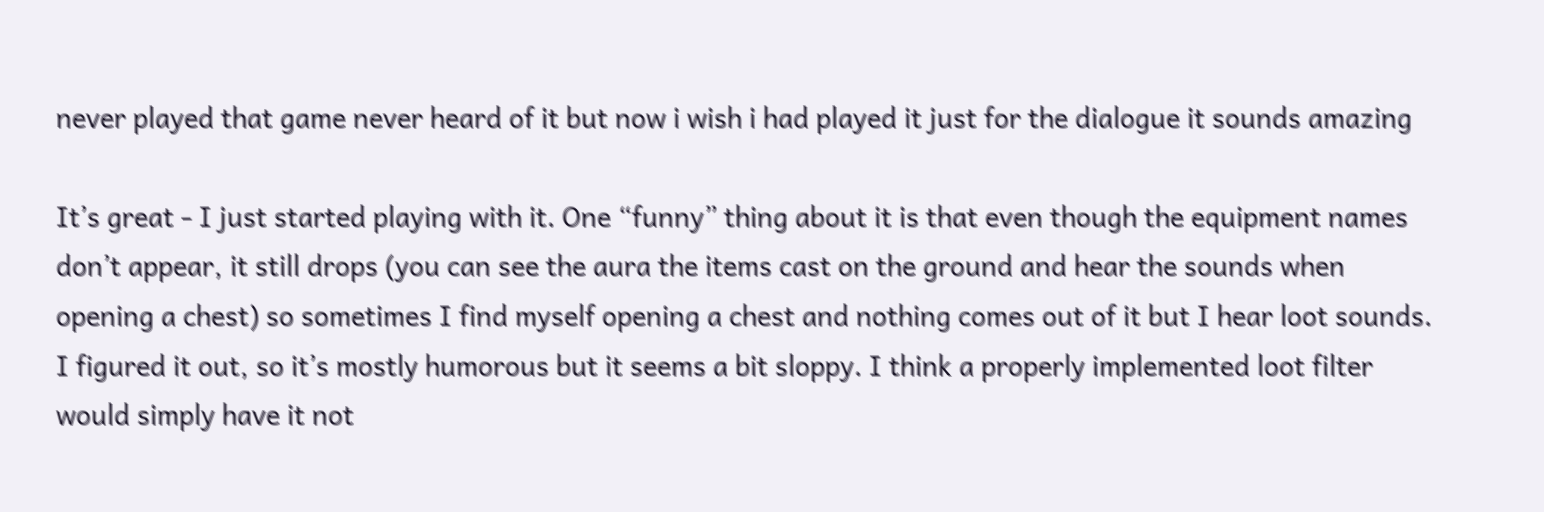never played that game never heard of it but now i wish i had played it just for the dialogue it sounds amazing

It’s great - I just started playing with it. One “funny” thing about it is that even though the equipment names don’t appear, it still drops (you can see the aura the items cast on the ground and hear the sounds when opening a chest) so sometimes I find myself opening a chest and nothing comes out of it but I hear loot sounds. I figured it out, so it’s mostly humorous but it seems a bit sloppy. I think a properly implemented loot filter would simply have it not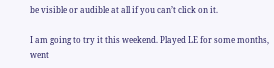be visible or audible at all if you can’t click on it.

I am going to try it this weekend. Played LE for some months, went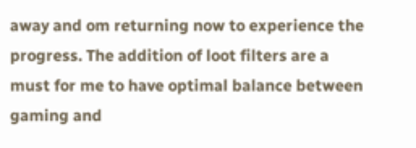away and om returning now to experience the progress. The addition of loot filters are a must for me to have optimal balance between gaming and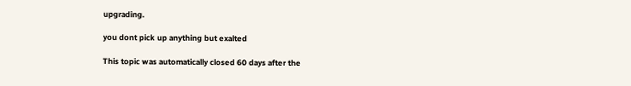upgrading.

you dont pick up anything but exalted

This topic was automatically closed 60 days after the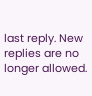last reply. New replies are no longer allowed.